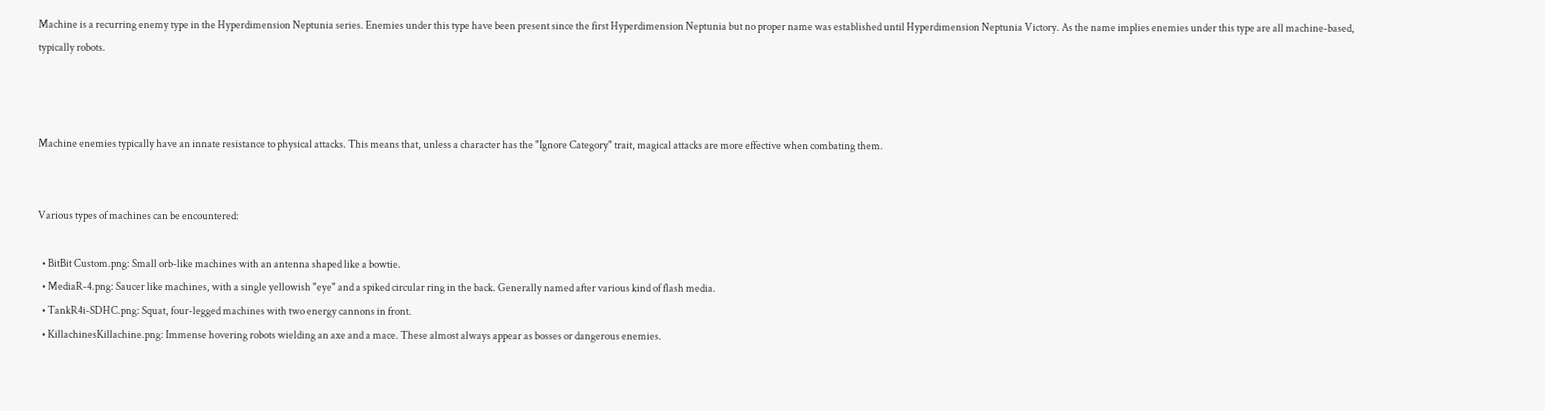Machine is a recurring enemy type in the Hyperdimension Neptunia series. Enemies under this type have been present since the first Hyperdimension Neptunia but no proper name was established until Hyperdimension Neptunia Victory. As the name implies enemies under this type are all machine-based, typically robots.



Machine enemies typically have an innate resistance to physical attacks. This means that, unless a character has the "Ignore Category" trait, magical attacks are more effective when combating them.


Various types of machines can be encountered:

  • BitBit Custom.png: Small orb-like machines with an antenna shaped like a bowtie.
  • MediaR-4.png: Saucer like machines, with a single yellowish "eye" and a spiked circular ring in the back. Generally named after various kind of flash media.
  • TankR4i-SDHC.png: Squat, four-legged machines with two energy cannons in front.
  • KillachinesKillachine.png: Immense hovering robots wielding an axe and a mace. These almost always appear as bosses or dangerous enemies.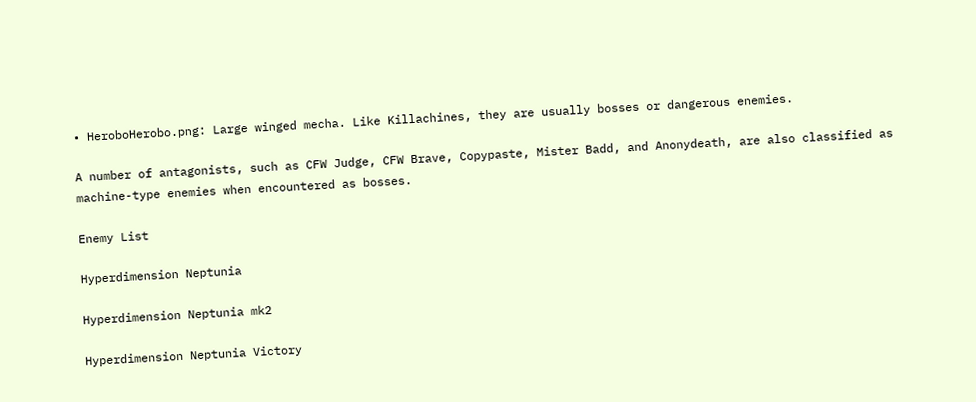• HeroboHerobo.png: Large winged mecha. Like Killachines, they are usually bosses or dangerous enemies.

A number of antagonists, such as CFW Judge, CFW Brave, Copypaste, Mister Badd, and Anonydeath, are also classified as machine-type enemies when encountered as bosses.

Enemy List

Hyperdimension Neptunia

Hyperdimension Neptunia mk2

Hyperdimension Neptunia Victory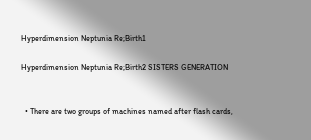Hyperdimension Neptunia Re;Birth1

Hyperdimension Neptunia Re;Birth2 SISTERS GENERATION


  • There are two groups of machines named after flash cards,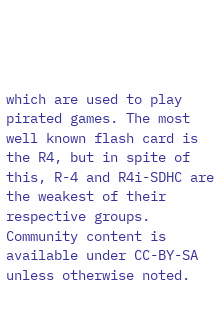which are used to play pirated games. The most well known flash card is the R4, but in spite of this, R-4 and R4i-SDHC are the weakest of their respective groups.
Community content is available under CC-BY-SA unless otherwise noted.